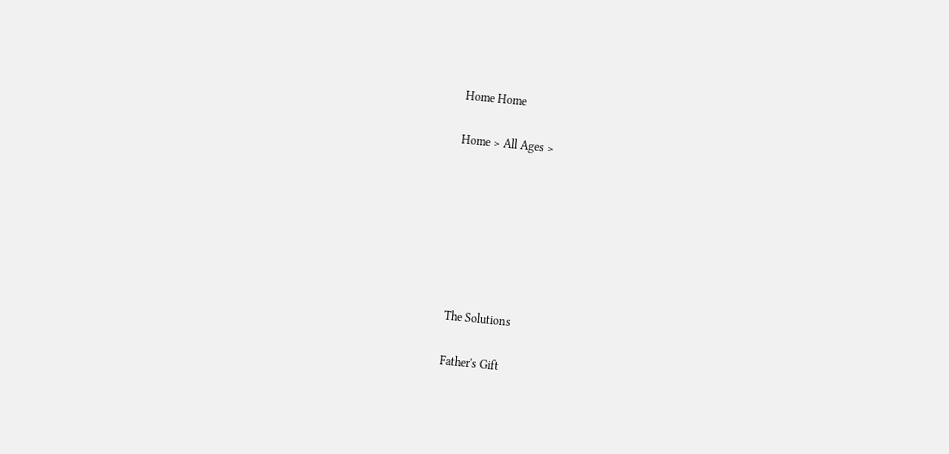Home Home

Home > All Ages >







The Solutions

Father's Gift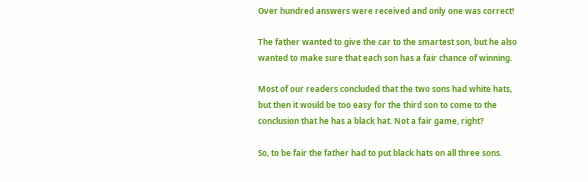Over hundred answers were received and only one was correct!

The father wanted to give the car to the smartest son, but he also wanted to make sure that each son has a fair chance of winning.

Most of our readers concluded that the two sons had white hats, but then it would be too easy for the third son to come to the conclusion that he has a black hat. Not a fair game, right?

So, to be fair the father had to put black hats on all three sons.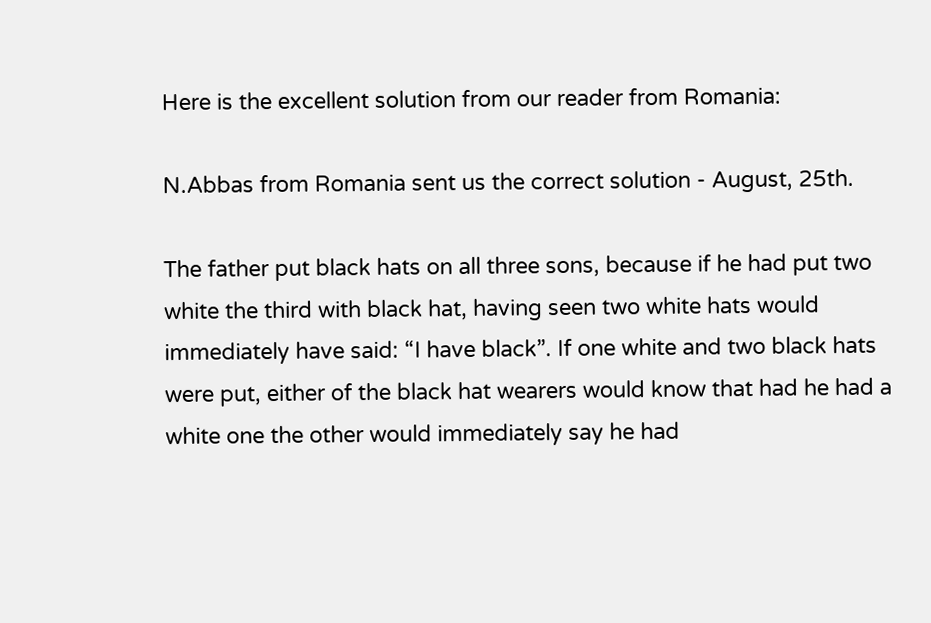Here is the excellent solution from our reader from Romania:

N.Abbas from Romania sent us the correct solution - August, 25th.

The father put black hats on all three sons, because if he had put two white the third with black hat, having seen two white hats would immediately have said: “I have black”. If one white and two black hats were put, either of the black hat wearers would know that had he had a white one the other would immediately say he had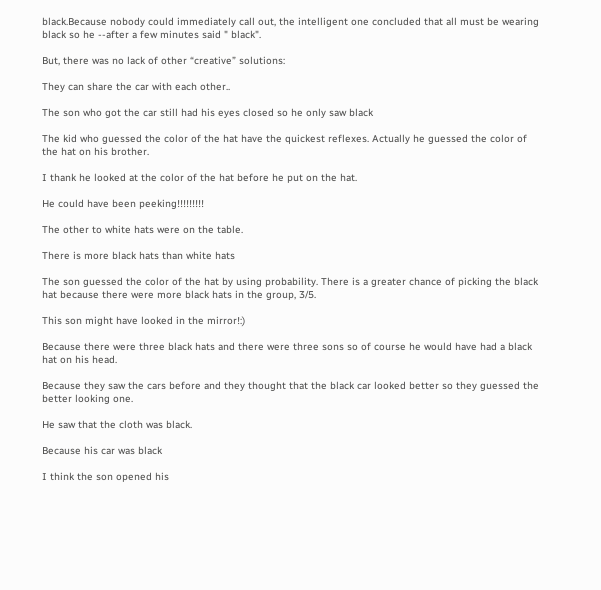black.Because nobody could immediately call out, the intelligent one concluded that all must be wearing black so he --after a few minutes said " black".

But, there was no lack of other “creative” solutions:

They can share the car with each other..

The son who got the car still had his eyes closed so he only saw black

The kid who guessed the color of the hat have the quickest reflexes. Actually he guessed the color of the hat on his brother.

I thank he looked at the color of the hat before he put on the hat.

He could have been peeking!!!!!!!!!

The other to white hats were on the table.

There is more black hats than white hats

The son guessed the color of the hat by using probability. There is a greater chance of picking the black hat because there were more black hats in the group, 3/5.

This son might have looked in the mirror!:)

Because there were three black hats and there were three sons so of course he would have had a black hat on his head.

Because they saw the cars before and they thought that the black car looked better so they guessed the better looking one.

He saw that the cloth was black.

Because his car was black

I think the son opened his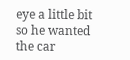eye a little bit so he wanted the car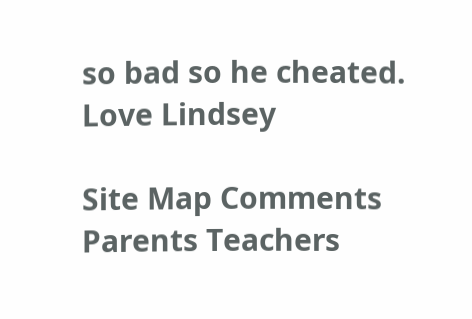so bad so he cheated. Love Lindsey

Site Map Comments Parents Teachers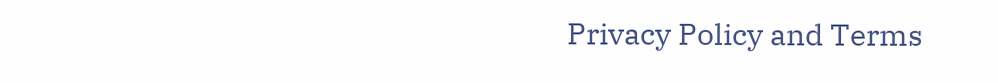Privacy Policy and Terms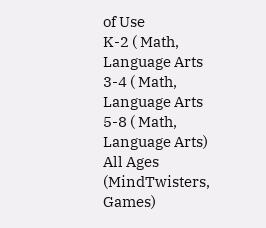of Use
K-2 ( Math, Language Arts 3-4 ( Math, Language Arts 5-8 ( Math, Language Arts)
All Ages (MindTwisters, Games)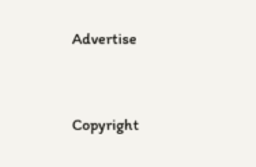Advertise


Copyright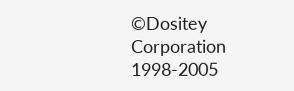©Dositey Corporation 1998-2005